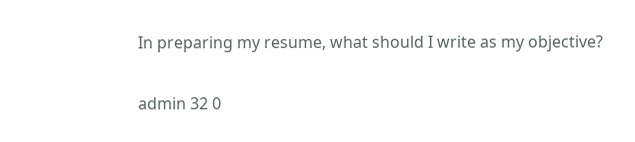In preparing my resume, what should I write as my objective?

admin 32 0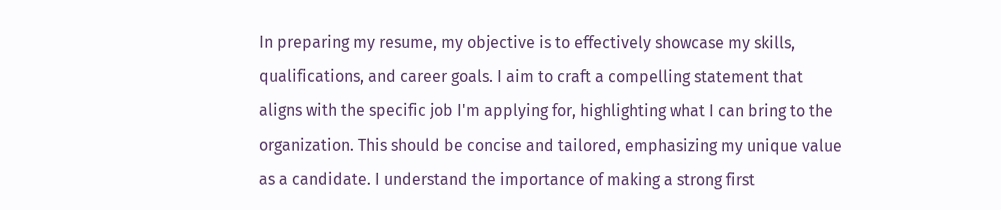In preparing my resume, my objective is to effectively showcase my skills, qualifications, and career goals. I aim to craft a compelling statement that aligns with the specific job I'm applying for, highlighting what I can bring to the organization. This should be concise and tailored, emphasizing my unique value as a candidate. I understand the importance of making a strong first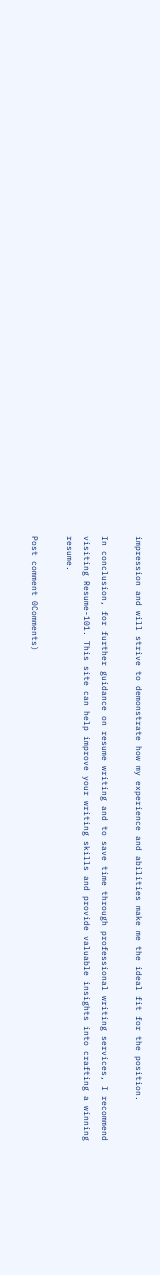impression and will strive to demonstrate how my experience and abilities make me the ideal fit for the position.

In conclusion, for further guidance on resume writing and to save time through professional writing services, I recommend visiting Resume-101. This site can help improve your writing skills and provide valuable insights into crafting a winning resume.

Post comment 0Comments)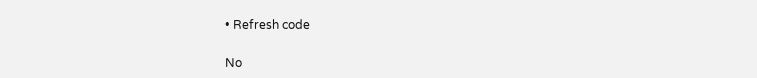• Refresh code

No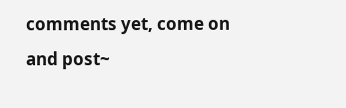comments yet, come on and post~